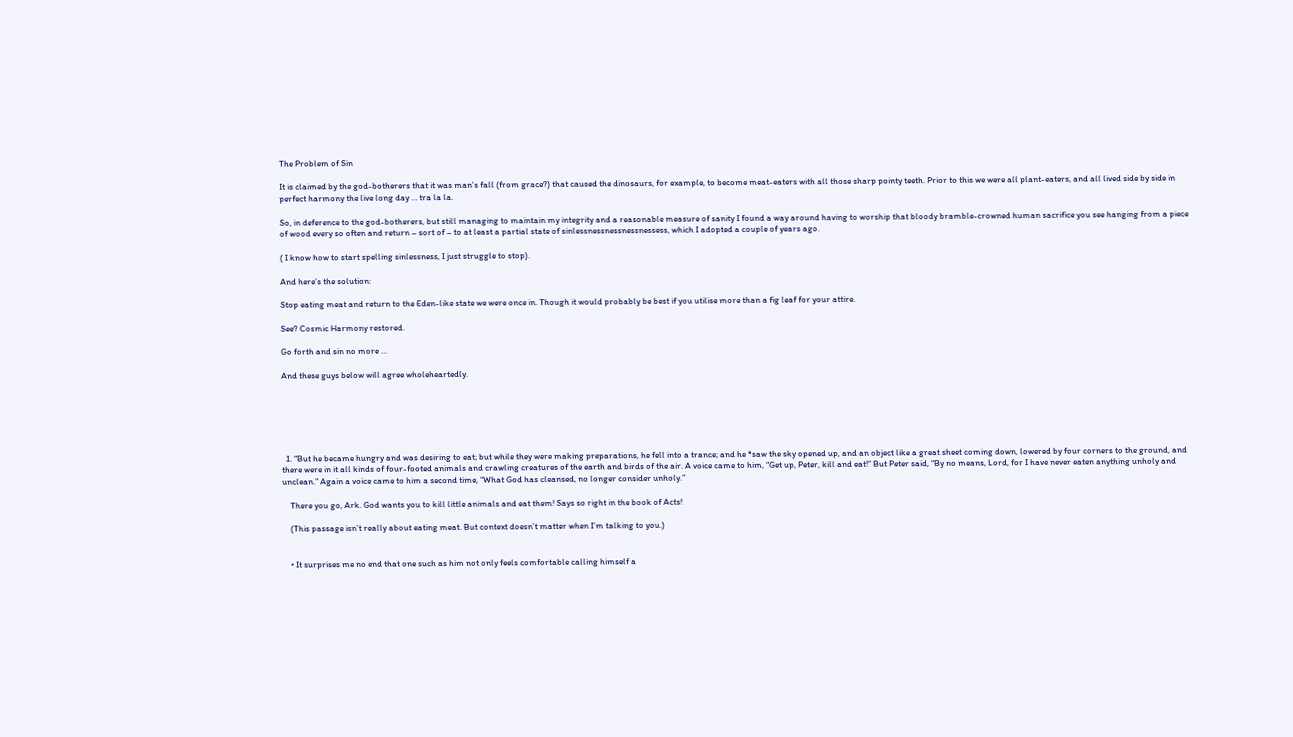The Problem of Sin

It is claimed by the god-botherers that it was man’s fall (from grace?) that caused the dinosaurs, for example, to become meat-eaters with all those sharp pointy teeth. Prior to this we were all plant-eaters, and all lived side by side in perfect harmony the live long day … tra la la.

So, in deference to the god-botherers, but still managing to maintain my integrity and a reasonable measure of sanity I found a way around having to worship that bloody bramble-crowned human sacrifice you see hanging from a piece of wood every so often and return – sort of – to at least a partial state of sinlessnessnessnessnessess, which I adopted a couple of years ago.

( I know how to start spelling sinlessness, I just struggle to stop).

And here’s the solution:

Stop eating meat and return to the Eden-like state we were once in. Though it would probably be best if you utilise more than a fig leaf for your attire.

See? Cosmic Harmony restored.

Go forth and sin no more …

And these guys below will agree wholeheartedly.






  1. “But he became hungry and was desiring to eat; but while they were making preparations, he fell into a trance; and he *saw the sky opened up, and an object like a great sheet coming down, lowered by four corners to the ground, and there were in it all kinds of four-footed animals and crawling creatures of the earth and birds of the air. A voice came to him, “Get up, Peter, kill and eat!” But Peter said, “By no means, Lord, for I have never eaten anything unholy and unclean.” Again a voice came to him a second time, “What God has cleansed, no longer consider unholy.”

    There you go, Ark. God wants you to kill little animals and eat them! Says so right in the book of Acts!

    (This passage isn’t really about eating meat. But context doesn’t matter when I’m talking to you.)


    • It surprises me no end that one such as him not only feels comfortable calling himself a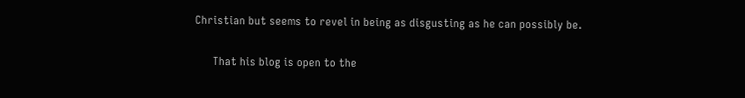Christian but seems to revel in being as disgusting as he can possibly be.

      That his blog is open to the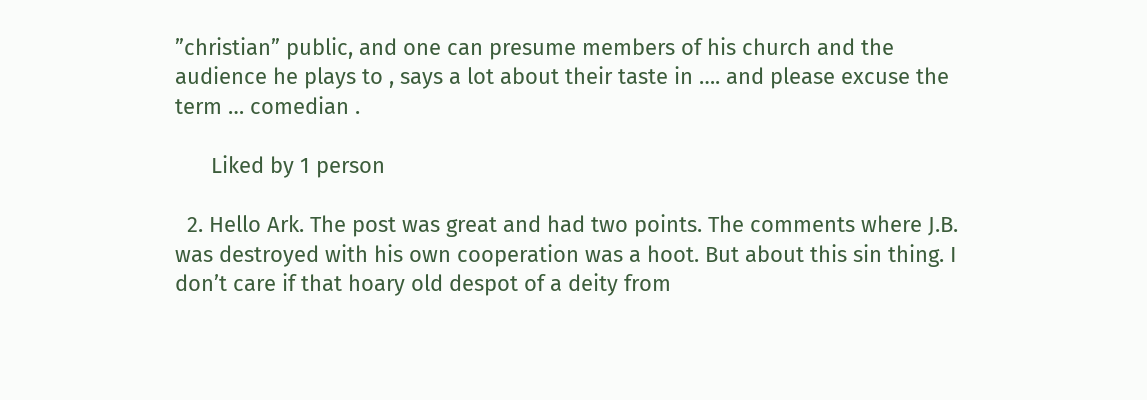”christian” public, and one can presume members of his church and the audience he plays to , says a lot about their taste in …. and please excuse the term … comedian .

      Liked by 1 person

  2. Hello Ark. The post was great and had two points. The comments where J.B. was destroyed with his own cooperation was a hoot. But about this sin thing. I don’t care if that hoary old despot of a deity from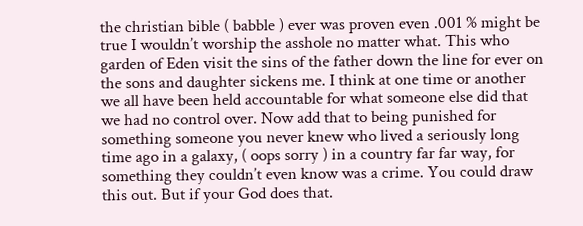the christian bible ( babble ) ever was proven even .001 % might be true I wouldn’t worship the asshole no matter what. This who garden of Eden visit the sins of the father down the line for ever on the sons and daughter sickens me. I think at one time or another we all have been held accountable for what someone else did that we had no control over. Now add that to being punished for something someone you never knew who lived a seriously long time ago in a galaxy, ( oops sorry ) in a country far far way, for something they couldn’t even know was a crime. You could draw this out. But if your God does that.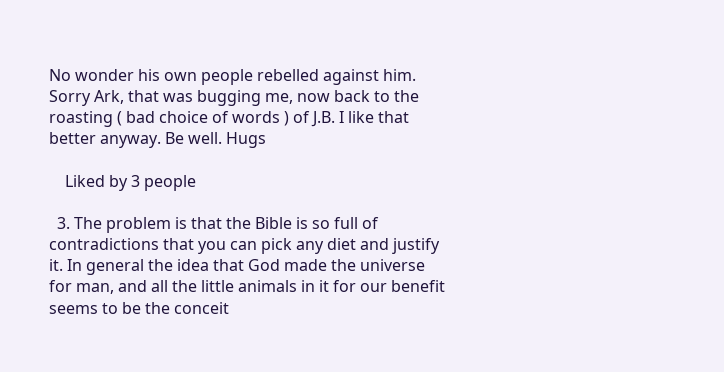No wonder his own people rebelled against him. Sorry Ark, that was bugging me, now back to the roasting ( bad choice of words ) of J.B. I like that better anyway. Be well. Hugs

    Liked by 3 people

  3. The problem is that the Bible is so full of contradictions that you can pick any diet and justify it. In general the idea that God made the universe for man, and all the little animals in it for our benefit seems to be the conceit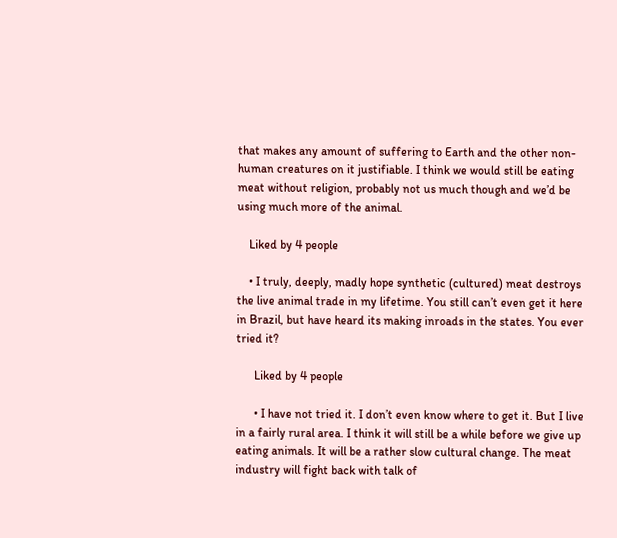that makes any amount of suffering to Earth and the other non-human creatures on it justifiable. I think we would still be eating meat without religion, probably not us much though and we’d be using much more of the animal.

    Liked by 4 people

    • I truly, deeply, madly hope synthetic (cultured) meat destroys the live animal trade in my lifetime. You still can’t even get it here in Brazil, but have heard its making inroads in the states. You ever tried it?

      Liked by 4 people

      • I have not tried it. I don’t even know where to get it. But I live in a fairly rural area. I think it will still be a while before we give up eating animals. It will be a rather slow cultural change. The meat industry will fight back with talk of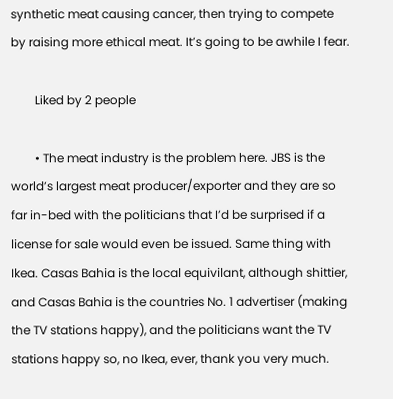synthetic meat causing cancer, then trying to compete by raising more ethical meat. It’s going to be awhile I fear.

        Liked by 2 people

        • The meat industry is the problem here. JBS is the world’s largest meat producer/exporter and they are so far in-bed with the politicians that I’d be surprised if a license for sale would even be issued. Same thing with Ikea. Casas Bahia is the local equivilant, although shittier, and Casas Bahia is the countries No. 1 advertiser (making the TV stations happy), and the politicians want the TV stations happy so, no Ikea, ever, thank you very much.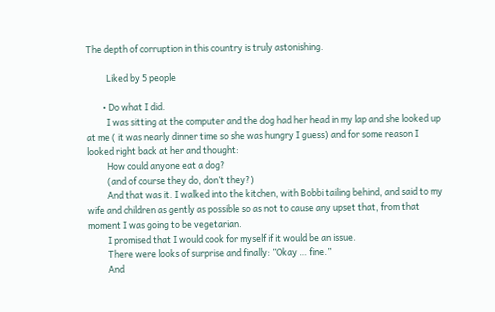The depth of corruption in this country is truly astonishing.

          Liked by 5 people

        • Do what I did.
          I was sitting at the computer and the dog had her head in my lap and she looked up at me ( it was nearly dinner time so she was hungry I guess) and for some reason I looked right back at her and thought:
          How could anyone eat a dog?
          (and of course they do, don’t they?)
          And that was it. I walked into the kitchen, with Bobbi tailing behind, and said to my wife and children as gently as possible so as not to cause any upset that, from that moment I was going to be vegetarian.
          I promised that I would cook for myself if it would be an issue.
          There were looks of surprise and finally: ”Okay … fine.”
          And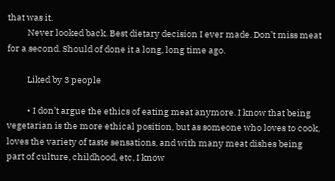that was it.
          Never looked back. Best dietary decision I ever made. Don’t miss meat for a second. Should of done it a long, long time ago.

          Liked by 3 people

          • I don’t argue the ethics of eating meat anymore. I know that being vegetarian is the more ethical position, but as someone who loves to cook, loves the variety of taste sensations, and with many meat dishes being part of culture, childhood, etc, I know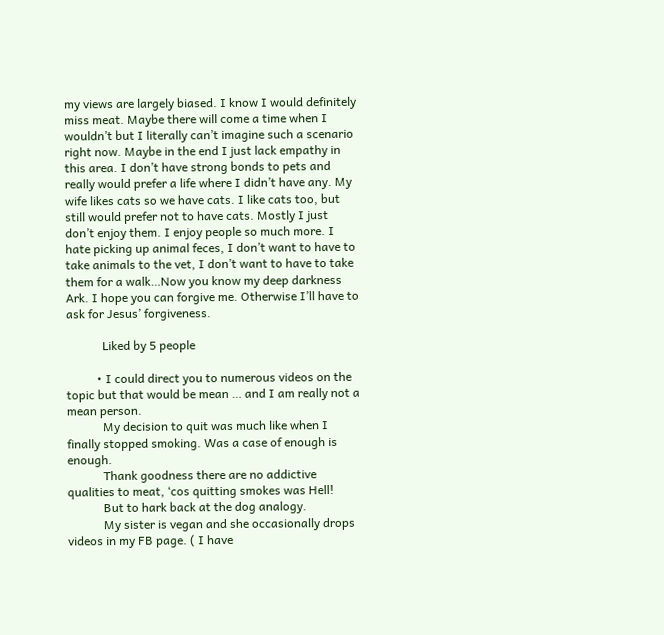my views are largely biased. I know I would definitely miss meat. Maybe there will come a time when I wouldn’t but I literally can’t imagine such a scenario right now. Maybe in the end I just lack empathy in this area. I don’t have strong bonds to pets and really would prefer a life where I didn’t have any. My wife likes cats so we have cats. I like cats too, but still would prefer not to have cats. Mostly I just don’t enjoy them. I enjoy people so much more. I hate picking up animal feces, I don’t want to have to take animals to the vet, I don’t want to have to take them for a walk…Now you know my deep darkness Ark. I hope you can forgive me. Otherwise I’ll have to ask for Jesus’ forgiveness.

            Liked by 5 people

          • I could direct you to numerous videos on the topic but that would be mean … and I am really not a mean person.
            My decision to quit was much like when I finally stopped smoking. Was a case of enough is enough.
            Thank goodness there are no addictive qualities to meat, ‘cos quitting smokes was Hell!
            But to hark back at the dog analogy.
            My sister is vegan and she occasionally drops videos in my FB page. ( I have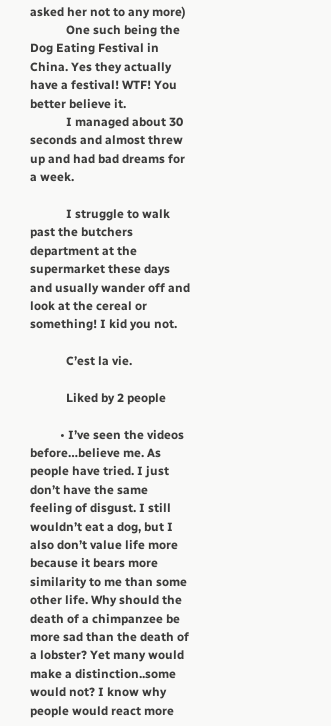asked her not to any more)
            One such being the Dog Eating Festival in China. Yes they actually have a festival! WTF! You better believe it.
            I managed about 30 seconds and almost threw up and had bad dreams for a week.

            I struggle to walk past the butchers department at the supermarket these days and usually wander off and look at the cereal or something! I kid you not.

            C’est la vie.

            Liked by 2 people

          • I’ve seen the videos before…believe me. As people have tried. I just don’t have the same feeling of disgust. I still wouldn’t eat a dog, but I also don’t value life more because it bears more similarity to me than some other life. Why should the death of a chimpanzee be more sad than the death of a lobster? Yet many would make a distinction..some would not? I know why people would react more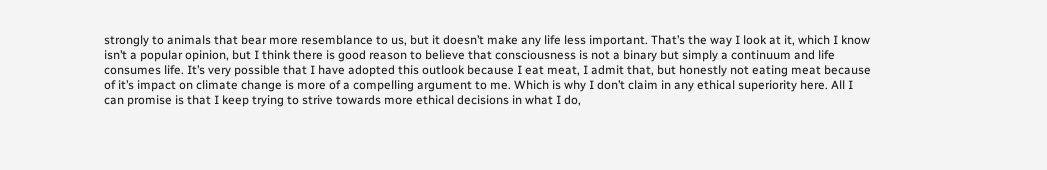strongly to animals that bear more resemblance to us, but it doesn’t make any life less important. That’s the way I look at it, which I know isn’t a popular opinion, but I think there is good reason to believe that consciousness is not a binary but simply a continuum and life consumes life. It’s very possible that I have adopted this outlook because I eat meat, I admit that, but honestly not eating meat because of it’s impact on climate change is more of a compelling argument to me. Which is why I don’t claim in any ethical superiority here. All I can promise is that I keep trying to strive towards more ethical decisions in what I do,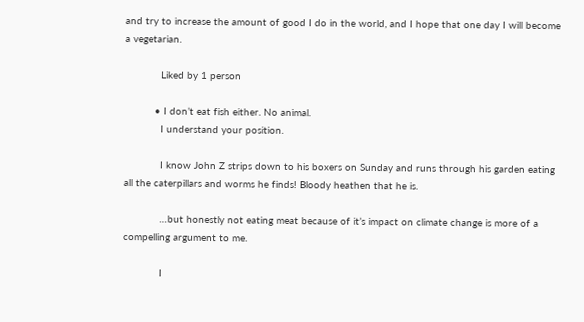and try to increase the amount of good I do in the world, and I hope that one day I will become a vegetarian.

            Liked by 1 person

          • I don’t eat fish either. No animal.
            I understand your position.

            I know John Z strips down to his boxers on Sunday and runs through his garden eating all the caterpillars and worms he finds! Bloody heathen that he is.

            …but honestly not eating meat because of it’s impact on climate change is more of a compelling argument to me.

            I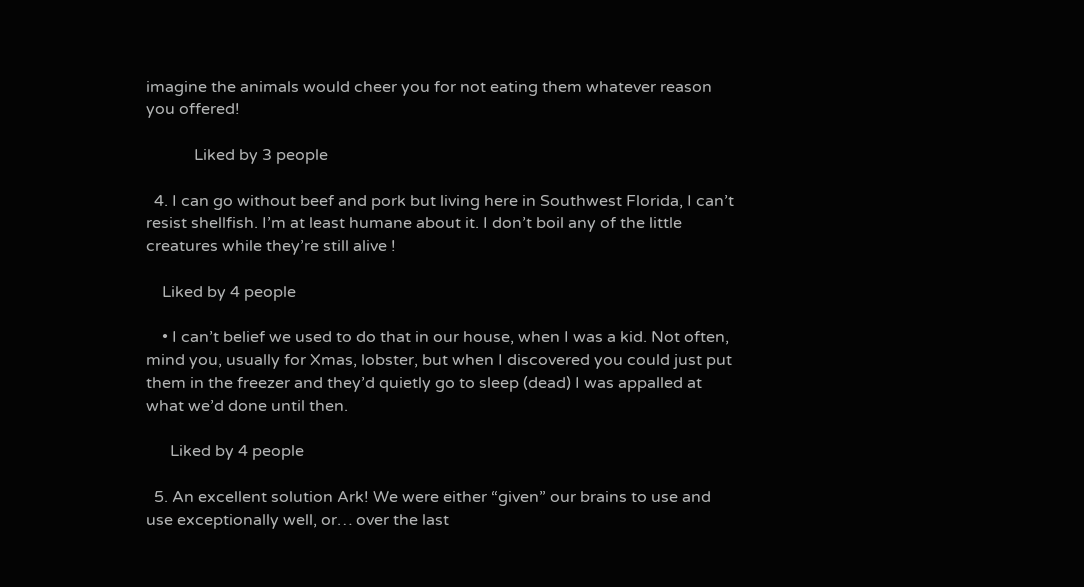imagine the animals would cheer you for not eating them whatever reason you offered!

            Liked by 3 people

  4. I can go without beef and pork but living here in Southwest Florida, I can’t resist shellfish. I’m at least humane about it. I don’t boil any of the little creatures while they’re still alive !

    Liked by 4 people

    • I can’t belief we used to do that in our house, when I was a kid. Not often, mind you, usually for Xmas, lobster, but when I discovered you could just put them in the freezer and they’d quietly go to sleep (dead) I was appalled at what we’d done until then.

      Liked by 4 people

  5. An excellent solution Ark! We were either “given” our brains to use and use exceptionally well, or… over the last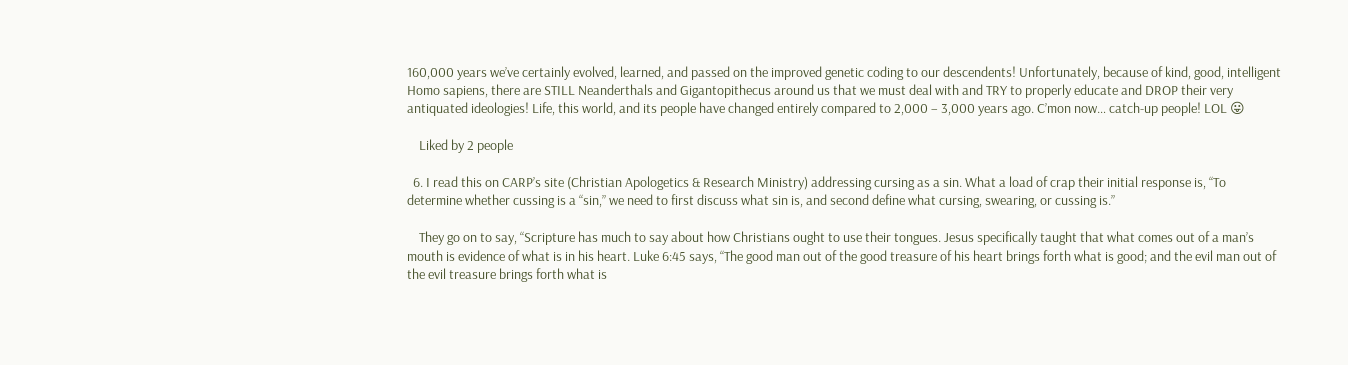160,000 years we’ve certainly evolved, learned, and passed on the improved genetic coding to our descendents! Unfortunately, because of kind, good, intelligent Homo sapiens, there are STILL Neanderthals and Gigantopithecus around us that we must deal with and TRY to properly educate and DROP their very antiquated ideologies! Life, this world, and its people have changed entirely compared to 2,000 – 3,000 years ago. C’mon now… catch-up people! LOL 😛

    Liked by 2 people

  6. I read this on CARP’s site (Christian Apologetics & Research Ministry) addressing cursing as a sin. What a load of crap their initial response is, “To determine whether cussing is a “sin,” we need to first discuss what sin is, and second define what cursing, swearing, or cussing is.”

    They go on to say, “Scripture has much to say about how Christians ought to use their tongues. Jesus specifically taught that what comes out of a man’s mouth is evidence of what is in his heart. Luke 6:45 says, “The good man out of the good treasure of his heart brings forth what is good; and the evil man out of the evil treasure brings forth what is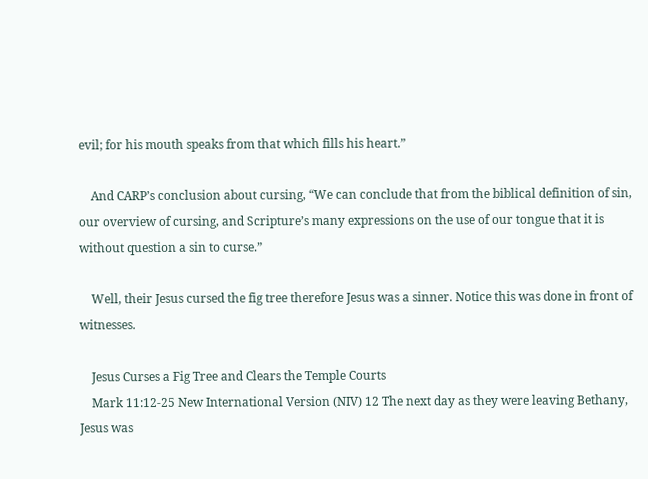evil; for his mouth speaks from that which fills his heart.”

    And CARP’s conclusion about cursing, “We can conclude that from the biblical definition of sin, our overview of cursing, and Scripture’s many expressions on the use of our tongue that it is without question a sin to curse.”

    Well, their Jesus cursed the fig tree therefore Jesus was a sinner. Notice this was done in front of witnesses.

    Jesus Curses a Fig Tree and Clears the Temple Courts
    Mark 11:12-25 New International Version (NIV) 12 The next day as they were leaving Bethany, Jesus was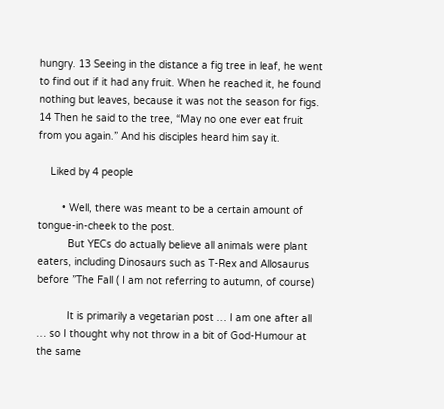hungry. 13 Seeing in the distance a fig tree in leaf, he went to find out if it had any fruit. When he reached it, he found nothing but leaves, because it was not the season for figs. 14 Then he said to the tree, “May no one ever eat fruit from you again.” And his disciples heard him say it.

    Liked by 4 people

        • Well, there was meant to be a certain amount of tongue-in-cheek to the post.
          But YECs do actually believe all animals were plant eaters, including Dinosaurs such as T-Rex and Allosaurus before ”The Fall ( I am not referring to autumn, of course)

          It is primarily a vegetarian post … I am one after all … so I thought why not throw in a bit of God-Humour at the same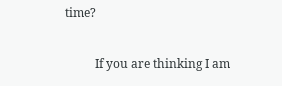time?

          If you are thinking I am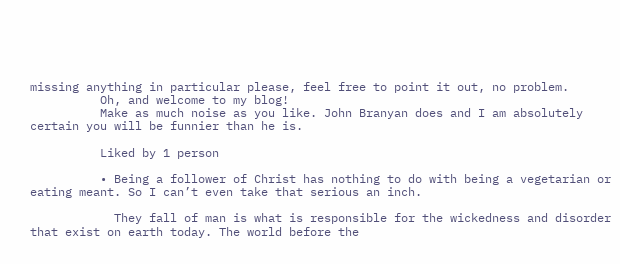missing anything in particular please, feel free to point it out, no problem.
          Oh, and welcome to my blog!
          Make as much noise as you like. John Branyan does and I am absolutely certain you will be funnier than he is.

          Liked by 1 person

          • Being a follower of Christ has nothing to do with being a vegetarian or eating meant. So I can’t even take that serious an inch.

            They fall of man is what is responsible for the wickedness and disorder that exist on earth today. The world before the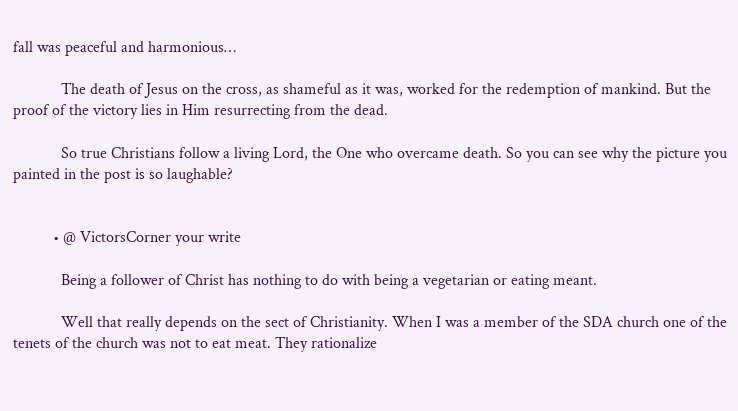fall was peaceful and harmonious…

            The death of Jesus on the cross, as shameful as it was, worked for the redemption of mankind. But the proof of the victory lies in Him resurrecting from the dead.

            So true Christians follow a living Lord, the One who overcame death. So you can see why the picture you painted in the post is so laughable?


          • @ VictorsCorner your write

            Being a follower of Christ has nothing to do with being a vegetarian or eating meant.

            Well that really depends on the sect of Christianity. When I was a member of the SDA church one of the tenets of the church was not to eat meat. They rationalize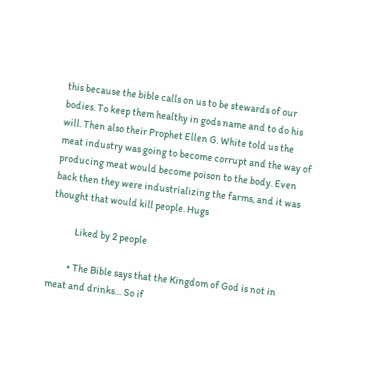this because the bible calls on us to be stewards of our bodies. To keep them healthy in gods name and to do his will. Then also their Prophet Ellen G. White told us the meat industry was going to become corrupt and the way of producing meat would become poison to the body. Even back then they were industrializing the farms, and it was thought that would kill people. Hugs

            Liked by 2 people

          • The Bible says that the Kingdom of God is not in meat and drinks… So if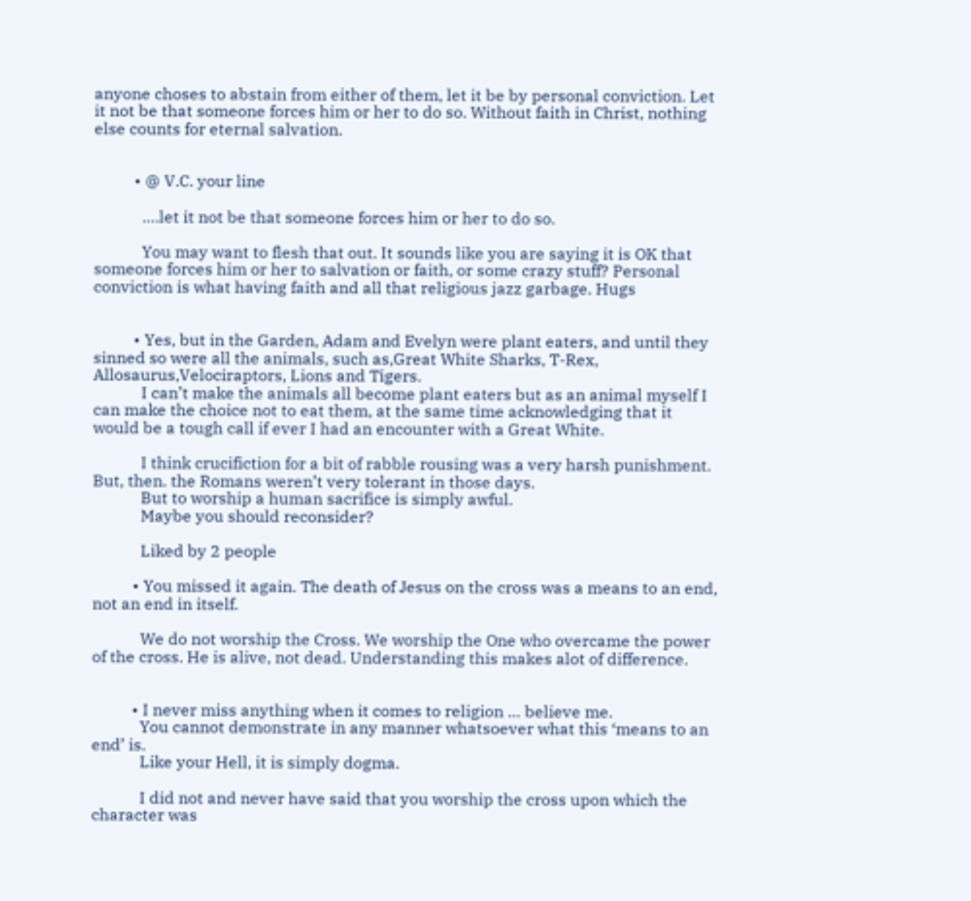anyone choses to abstain from either of them, let it be by personal conviction. Let it not be that someone forces him or her to do so. Without faith in Christ, nothing else counts for eternal salvation.


          • @ V.C. your line

            ….let it not be that someone forces him or her to do so.

            You may want to flesh that out. It sounds like you are saying it is OK that someone forces him or her to salvation or faith, or some crazy stuff? Personal conviction is what having faith and all that religious jazz garbage. Hugs


          • Yes, but in the Garden, Adam and Evelyn were plant eaters, and until they sinned so were all the animals, such as,Great White Sharks, T-Rex, Allosaurus,Velociraptors, Lions and Tigers.
            I can’t make the animals all become plant eaters but as an animal myself I can make the choice not to eat them, at the same time acknowledging that it would be a tough call if ever I had an encounter with a Great White.

            I think crucifiction for a bit of rabble rousing was a very harsh punishment. But, then. the Romans weren’t very tolerant in those days.
            But to worship a human sacrifice is simply awful.
            Maybe you should reconsider?

            Liked by 2 people

          • You missed it again. The death of Jesus on the cross was a means to an end, not an end in itself.

            We do not worship the Cross. We worship the One who overcame the power of the cross. He is alive, not dead. Understanding this makes alot of difference.


          • I never miss anything when it comes to religion … believe me.
            You cannot demonstrate in any manner whatsoever what this ‘means to an end’ is.
            Like your Hell, it is simply dogma.

            I did not and never have said that you worship the cross upon which the character was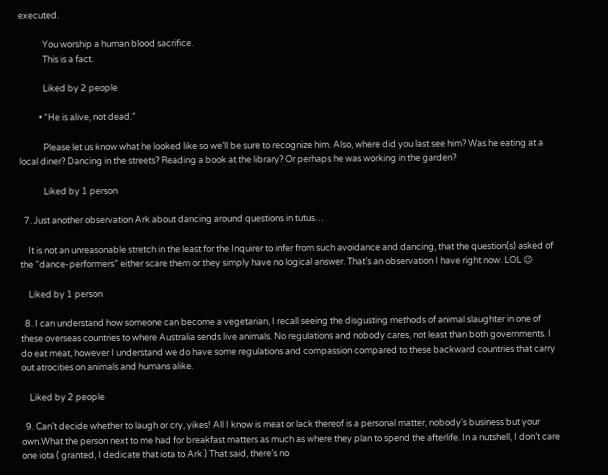executed.

            You worship a human blood sacrifice.
            This is a fact.

            Liked by 2 people

          • “He is alive, not dead.”

            Please let us know what he looked like so we’ll be sure to recognize him. Also, where did you last see him? Was he eating at a local diner? Dancing in the streets? Reading a book at the library? Or perhaps he was working in the garden?

            Liked by 1 person

  7. Just another observation Ark about dancing around questions in tutus…

    It is not an unreasonable stretch in the least for the Inquirer to infer from such avoidance and dancing, that the question(s) asked of the “dance-performers” either scare them or they simply have no logical answer. That’s an observation I have right now. LOL 😉

    Liked by 1 person

  8. I can understand how someone can become a vegetarian, I recall seeing the disgusting methods of animal slaughter in one of these overseas countries to where Australia sends live animals. No regulations and nobody cares, not least than both governments. I do eat meat, however I understand we do have some regulations and compassion compared to these backward countries that carry out atrocities on animals and humans alike.

    Liked by 2 people

  9. Can’t decide whether to laugh or cry, yikes! All I know is meat or lack thereof is a personal matter, nobody’s business but your own.What the person next to me had for breakfast matters as much as where they plan to spend the afterlife. In a nutshell, I don’t care one iota ( granted, I dedicate that iota to Ark ) That said, there’s no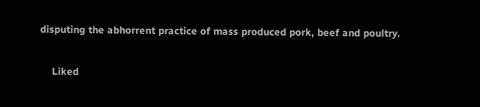disputing the abhorrent practice of mass produced pork, beef and poultry.

    Liked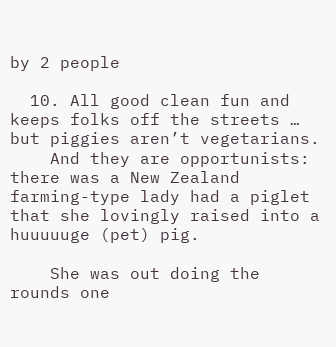by 2 people

  10. All good clean fun and keeps folks off the streets … but piggies aren’t vegetarians.
    And they are opportunists: there was a New Zealand farming-type lady had a piglet that she lovingly raised into a huuuuuge (pet) pig.

    She was out doing the rounds one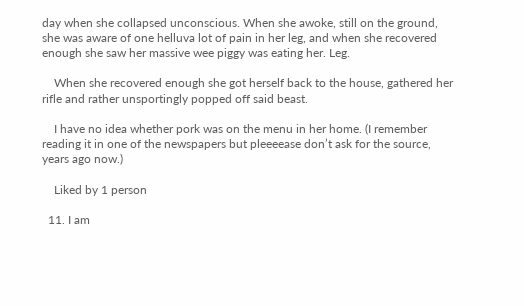day when she collapsed unconscious. When she awoke, still on the ground, she was aware of one helluva lot of pain in her leg, and when she recovered enough she saw her massive wee piggy was eating her. Leg.

    When she recovered enough she got herself back to the house, gathered her rifle and rather unsportingly popped off said beast.

    I have no idea whether pork was on the menu in her home. (I remember reading it in one of the newspapers but pleeeease don’t ask for the source, years ago now.)

    Liked by 1 person

  11. I am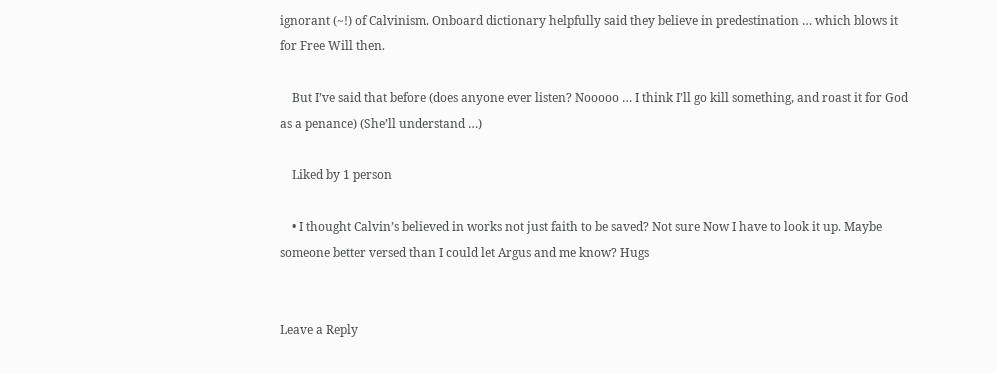ignorant (~!) of Calvinism. Onboard dictionary helpfully said they believe in predestination … which blows it for Free Will then.

    But I’ve said that before (does anyone ever listen? Nooooo … I think I’ll go kill something, and roast it for God as a penance) (She’ll understand …)

    Liked by 1 person

    • I thought Calvin’s believed in works not just faith to be saved? Not sure Now I have to look it up. Maybe someone better versed than I could let Argus and me know? Hugs


Leave a Reply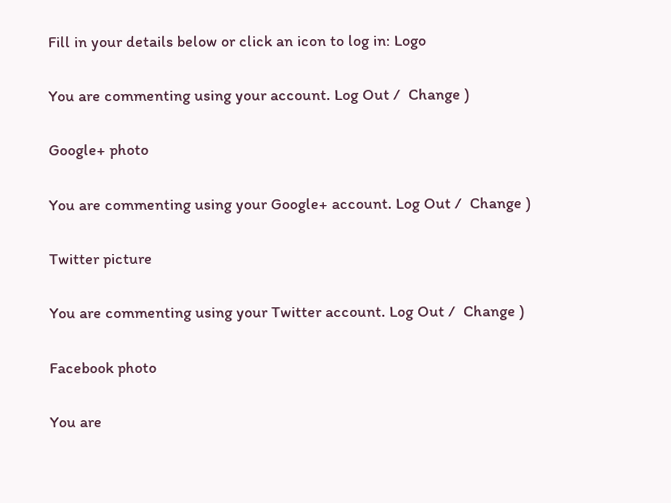Fill in your details below or click an icon to log in: Logo

You are commenting using your account. Log Out /  Change )

Google+ photo

You are commenting using your Google+ account. Log Out /  Change )

Twitter picture

You are commenting using your Twitter account. Log Out /  Change )

Facebook photo

You are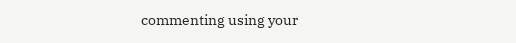commenting using your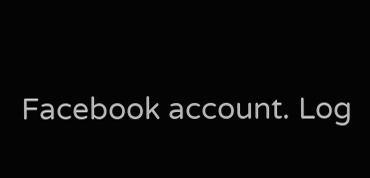Facebook account. Log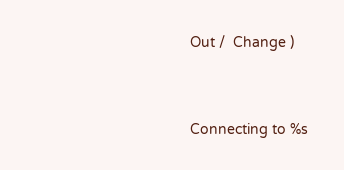Out /  Change )


Connecting to %s